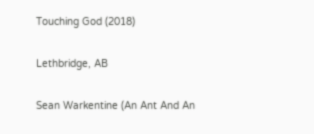Touching God (2018)

Lethbridge, AB

Sean Warkentine (An Ant And An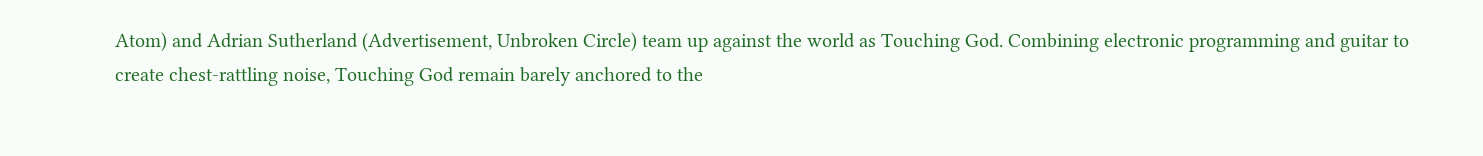Atom) and Adrian Sutherland (Advertisement, Unbroken Circle) team up against the world as Touching God. Combining electronic programming and guitar to create chest-rattling noise, Touching God remain barely anchored to the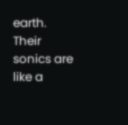earth. Their sonics are like a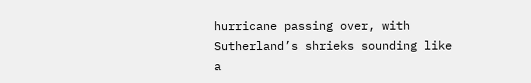hurricane passing over, with Sutherland’s shrieks sounding like a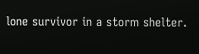lone survivor in a storm shelter.